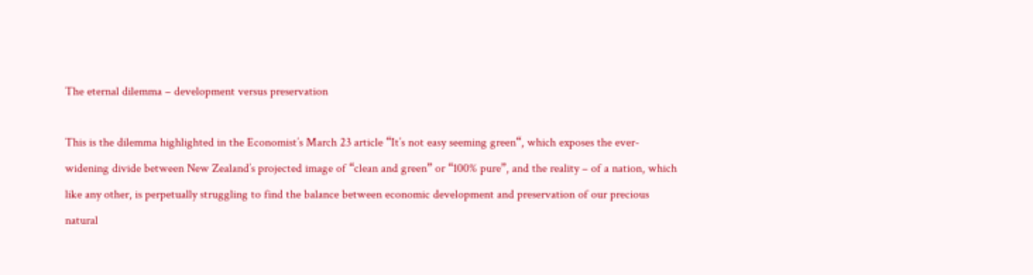The eternal dilemma – development versus preservation

This is the dilemma highlighted in the Economist’s March 23 article “It’s not easy seeming green“, which exposes the ever-widening divide between New Zealand’s projected image of “clean and green” or “100% pure”, and the reality – of a nation, which like any other, is perpetually struggling to find the balance between economic development and preservation of our precious natural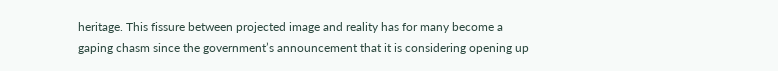heritage. This fissure between projected image and reality has for many become a gaping chasm since the government’s announcement that it is considering opening up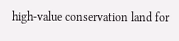high-value conservation land for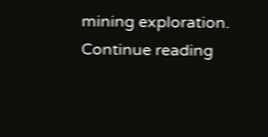mining exploration. Continue reading